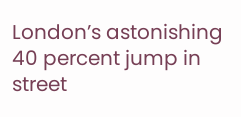London’s astonishing 40 percent jump in street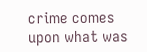crime comes upon what was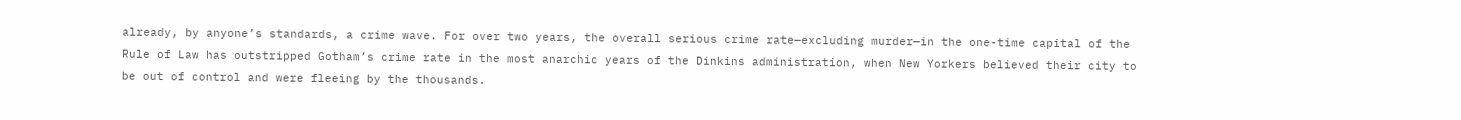already, by anyone’s standards, a crime wave. For over two years, the overall serious crime rate—excluding murder—in the one-time capital of the Rule of Law has outstripped Gotham’s crime rate in the most anarchic years of the Dinkins administration, when New Yorkers believed their city to be out of control and were fleeing by the thousands.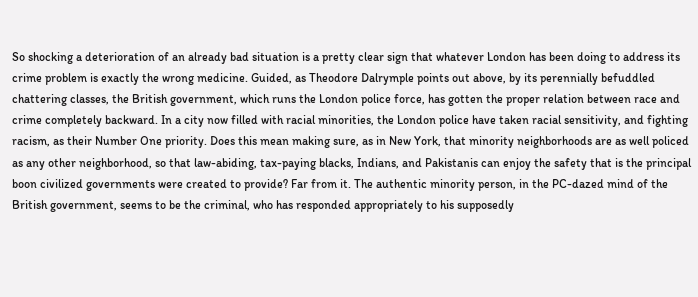So shocking a deterioration of an already bad situation is a pretty clear sign that whatever London has been doing to address its crime problem is exactly the wrong medicine. Guided, as Theodore Dalrymple points out above, by its perennially befuddled chattering classes, the British government, which runs the London police force, has gotten the proper relation between race and crime completely backward. In a city now filled with racial minorities, the London police have taken racial sensitivity, and fighting racism, as their Number One priority. Does this mean making sure, as in New York, that minority neighborhoods are as well policed as any other neighborhood, so that law-abiding, tax-paying blacks, Indians, and Pakistanis can enjoy the safety that is the principal boon civilized governments were created to provide? Far from it. The authentic minority person, in the PC-dazed mind of the British government, seems to be the criminal, who has responded appropriately to his supposedly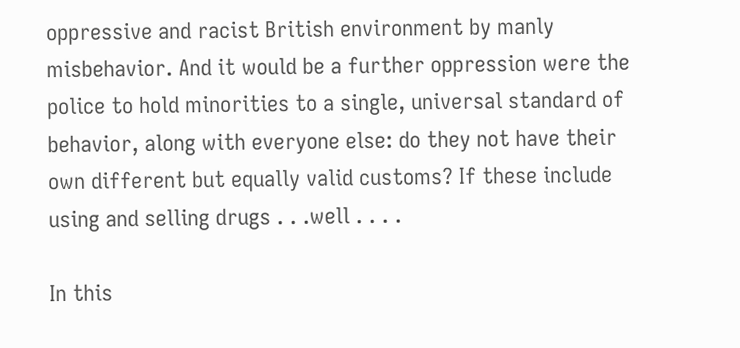oppressive and racist British environment by manly misbehavior. And it would be a further oppression were the police to hold minorities to a single, universal standard of behavior, along with everyone else: do they not have their own different but equally valid customs? If these include using and selling drugs . . .well . . . .

In this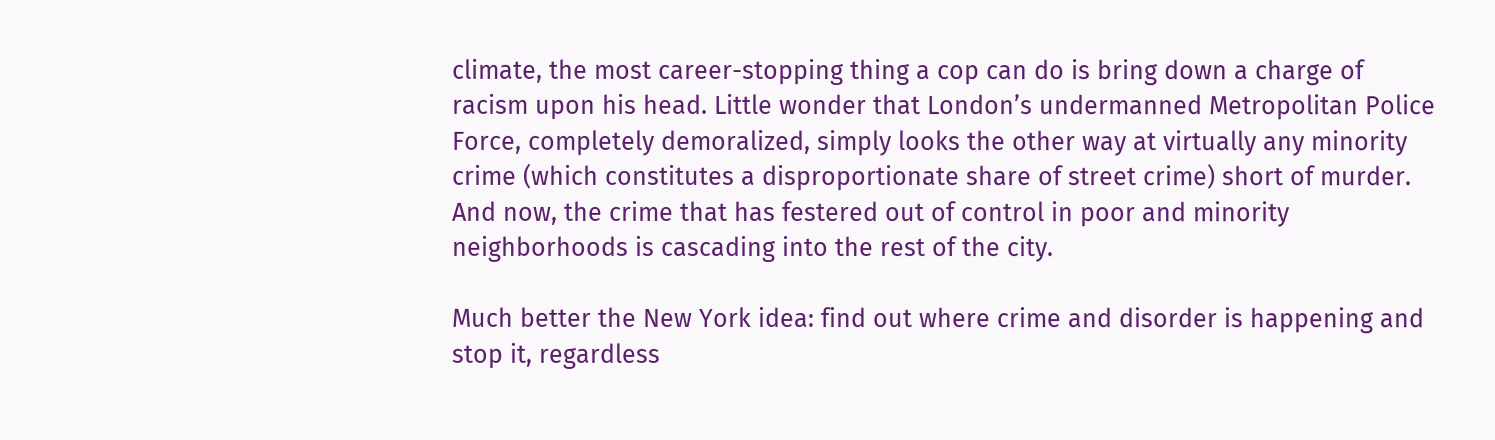climate, the most career-stopping thing a cop can do is bring down a charge of racism upon his head. Little wonder that London’s undermanned Metropolitan Police Force, completely demoralized, simply looks the other way at virtually any minority crime (which constitutes a disproportionate share of street crime) short of murder. And now, the crime that has festered out of control in poor and minority neighborhoods is cascading into the rest of the city.

Much better the New York idea: find out where crime and disorder is happening and stop it, regardless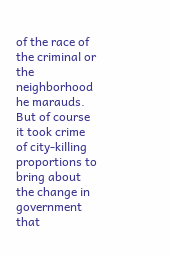of the race of the criminal or the neighborhood he marauds. But of course it took crime of city-killing proportions to bring about the change in government that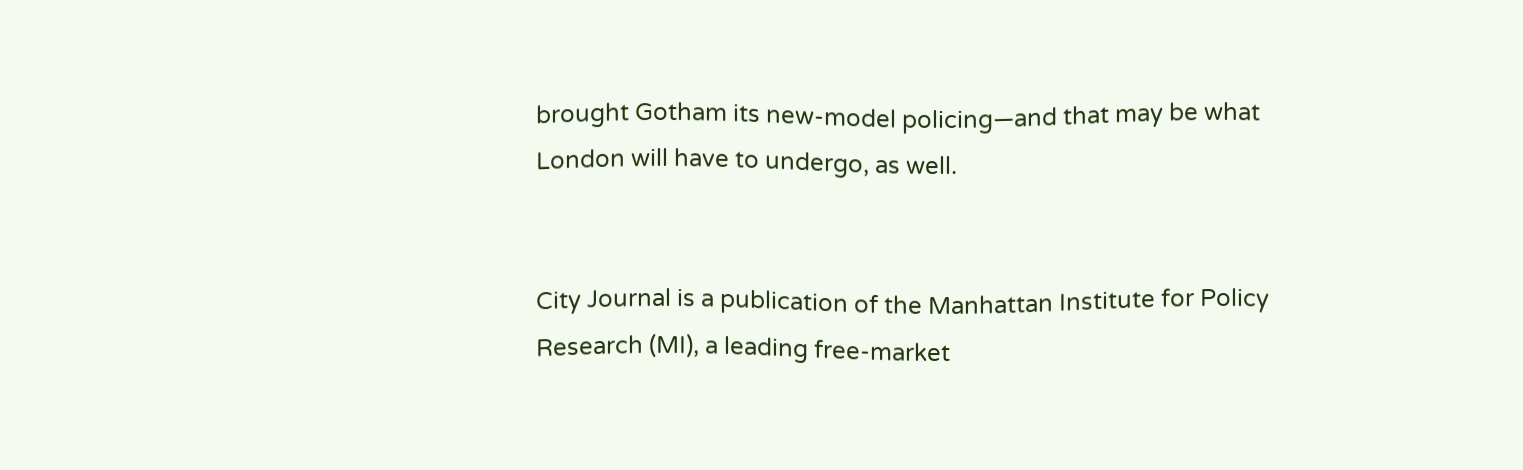brought Gotham its new-model policing—and that may be what London will have to undergo, as well.


City Journal is a publication of the Manhattan Institute for Policy Research (MI), a leading free-market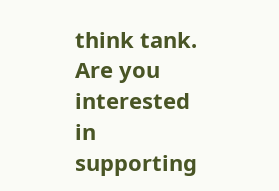think tank. Are you interested in supporting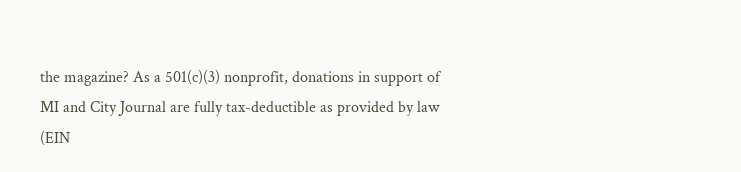the magazine? As a 501(c)(3) nonprofit, donations in support of MI and City Journal are fully tax-deductible as provided by law (EIN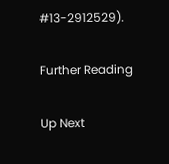#13-2912529).

Further Reading

Up Next